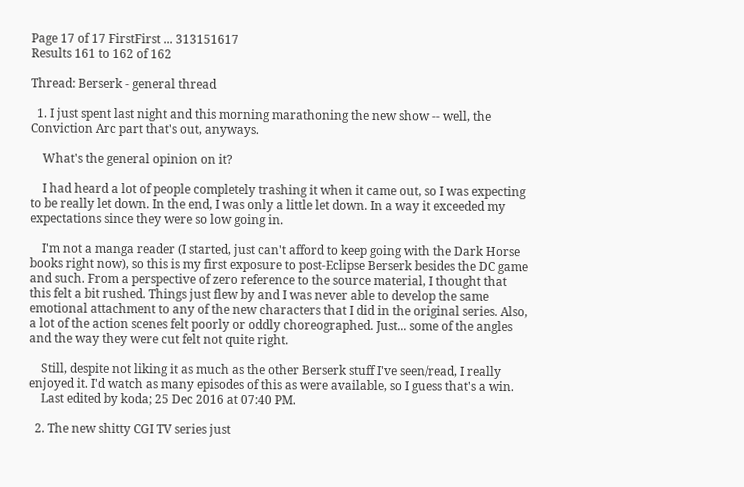Page 17 of 17 FirstFirst ... 313151617
Results 161 to 162 of 162

Thread: Berserk - general thread

  1. I just spent last night and this morning marathoning the new show -- well, the Conviction Arc part that's out, anyways.

    What's the general opinion on it?

    I had heard a lot of people completely trashing it when it came out, so I was expecting to be really let down. In the end, I was only a little let down. In a way it exceeded my expectations since they were so low going in.

    I'm not a manga reader (I started, just can't afford to keep going with the Dark Horse books right now), so this is my first exposure to post-Eclipse Berserk besides the DC game and such. From a perspective of zero reference to the source material, I thought that this felt a bit rushed. Things just flew by and I was never able to develop the same emotional attachment to any of the new characters that I did in the original series. Also, a lot of the action scenes felt poorly or oddly choreographed. Just... some of the angles and the way they were cut felt not quite right.

    Still, despite not liking it as much as the other Berserk stuff I've seen/read, I really enjoyed it. I'd watch as many episodes of this as were available, so I guess that's a win.
    Last edited by koda; 25 Dec 2016 at 07:40 PM.

  2. The new shitty CGI TV series just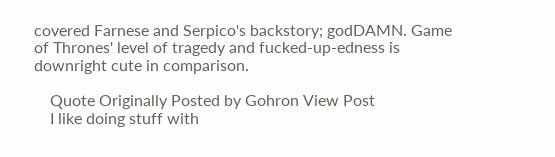covered Farnese and Serpico's backstory; godDAMN. Game of Thrones' level of tragedy and fucked-up-edness is downright cute in comparison.

    Quote Originally Posted by Gohron View Post
    I like doing stuff with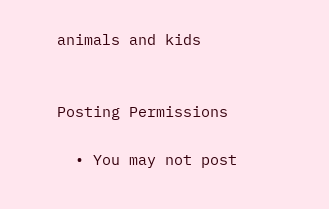animals and kids


Posting Permissions

  • You may not post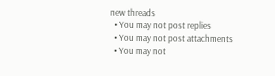new threads
  • You may not post replies
  • You may not post attachments
  • You may not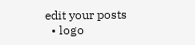edit your posts
  • logo